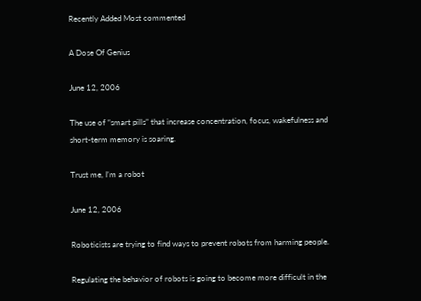Recently Added Most commented

A Dose Of Genius

June 12, 2006

The use of “smart pills” that increase concentration, focus, wakefulness and short-term memory is soaring.

Trust me, I’m a robot

June 12, 2006

Roboticists are trying to find ways to prevent robots from harming people.

Regulating the behavior of robots is going to become more difficult in the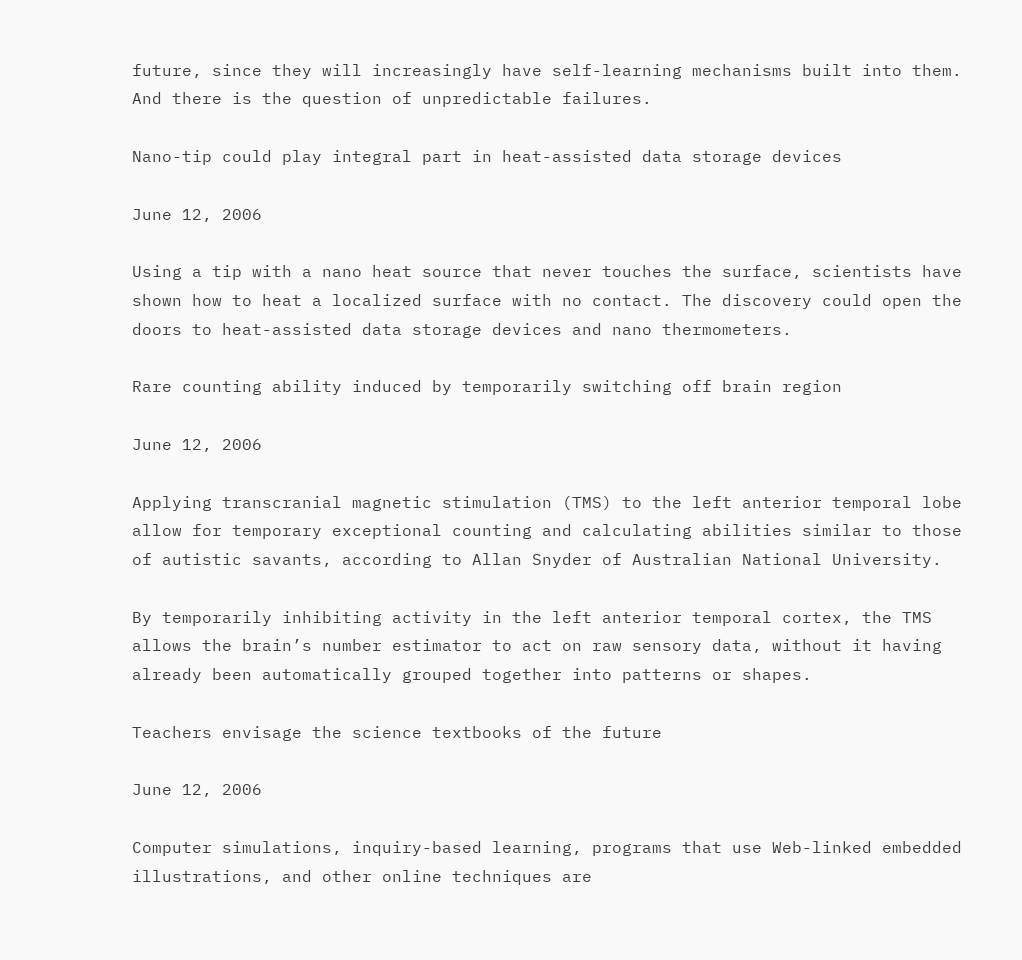future, since they will increasingly have self-learning mechanisms built into them. And there is the question of unpredictable failures.

Nano-tip could play integral part in heat-assisted data storage devices

June 12, 2006

Using a tip with a nano heat source that never touches the surface, scientists have shown how to heat a localized surface with no contact. The discovery could open the doors to heat-assisted data storage devices and nano thermometers.

Rare counting ability induced by temporarily switching off brain region

June 12, 2006

Applying transcranial magnetic stimulation (TMS) to the left anterior temporal lobe allow for temporary exceptional counting and calculating abilities similar to those of autistic savants, according to Allan Snyder of Australian National University.

By temporarily inhibiting activity in the left anterior temporal cortex, the TMS allows the brain’s number estimator to act on raw sensory data, without it having already been automatically grouped together into patterns or shapes.

Teachers envisage the science textbooks of the future

June 12, 2006

Computer simulations, inquiry-based learning, programs that use Web-linked embedded illustrations, and other online techniques are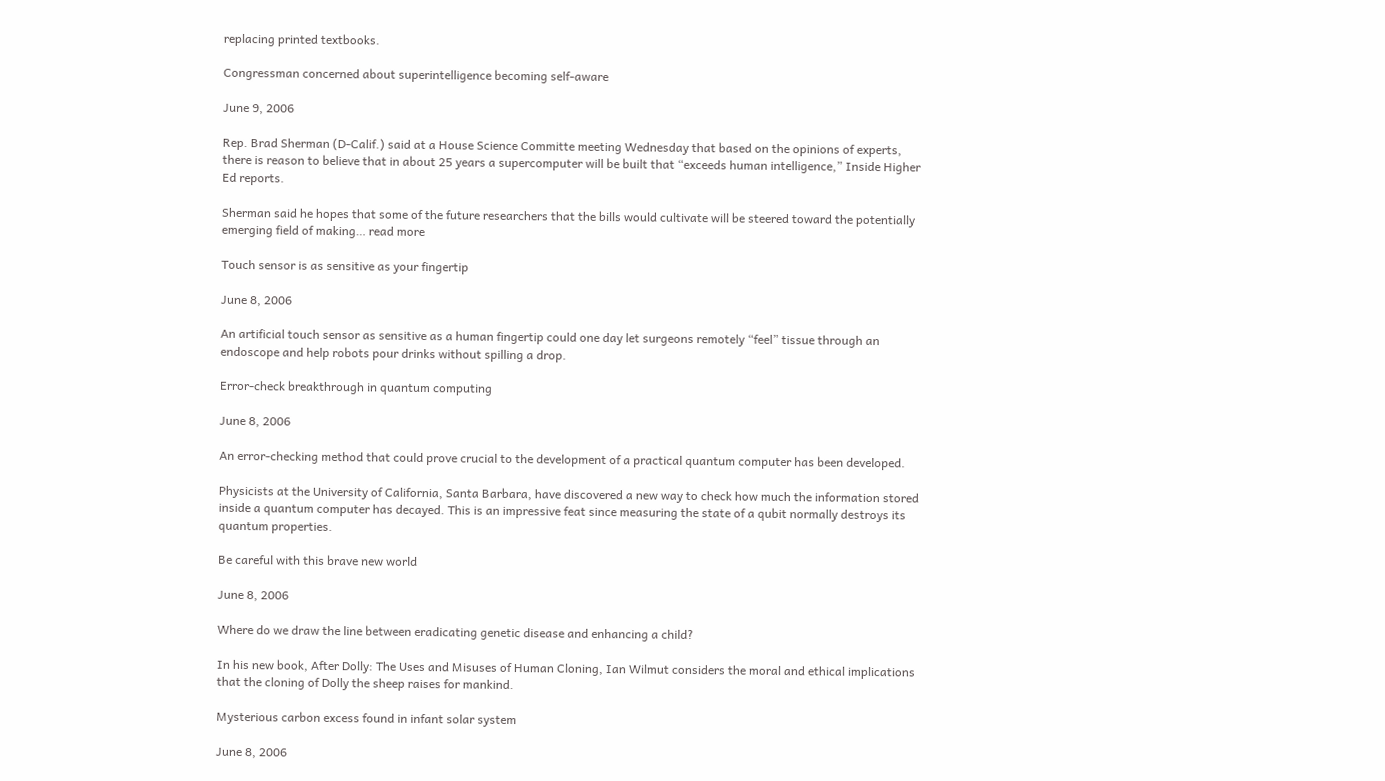replacing printed textbooks.

Congressman concerned about superintelligence becoming self-aware

June 9, 2006

Rep. Brad Sherman (D-Calif.) said at a House Science Committe meeting Wednesday that based on the opinions of experts, there is reason to believe that in about 25 years a supercomputer will be built that “exceeds human intelligence,” Inside Higher Ed reports.

Sherman said he hopes that some of the future researchers that the bills would cultivate will be steered toward the potentially emerging field of making… read more

Touch sensor is as sensitive as your fingertip

June 8, 2006

An artificial touch sensor as sensitive as a human fingertip could one day let surgeons remotely “feel” tissue through an endoscope and help robots pour drinks without spilling a drop.

Error-check breakthrough in quantum computing

June 8, 2006

An error-checking method that could prove crucial to the development of a practical quantum computer has been developed.

Physicists at the University of California, Santa Barbara, have discovered a new way to check how much the information stored inside a quantum computer has decayed. This is an impressive feat since measuring the state of a qubit normally destroys its quantum properties.

Be careful with this brave new world

June 8, 2006

Where do we draw the line between eradicating genetic disease and enhancing a child?

In his new book, After Dolly: The Uses and Misuses of Human Cloning, Ian Wilmut considers the moral and ethical implications that the cloning of Dolly the sheep raises for mankind.

Mysterious carbon excess found in infant solar system

June 8, 2006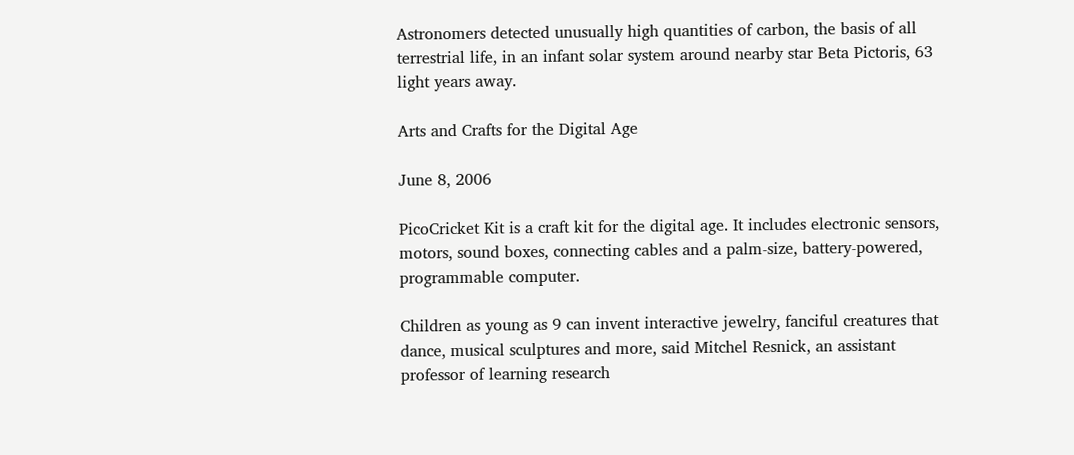Astronomers detected unusually high quantities of carbon, the basis of all terrestrial life, in an infant solar system around nearby star Beta Pictoris, 63 light years away.

Arts and Crafts for the Digital Age

June 8, 2006

PicoCricket Kit is a craft kit for the digital age. It includes electronic sensors, motors, sound boxes, connecting cables and a palm-size, battery-powered, programmable computer.

Children as young as 9 can invent interactive jewelry, fanciful creatures that dance, musical sculptures and more, said Mitchel Resnick, an assistant professor of learning research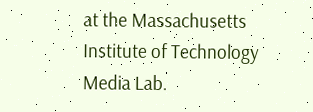at the Massachusetts Institute of Technology Media Lab.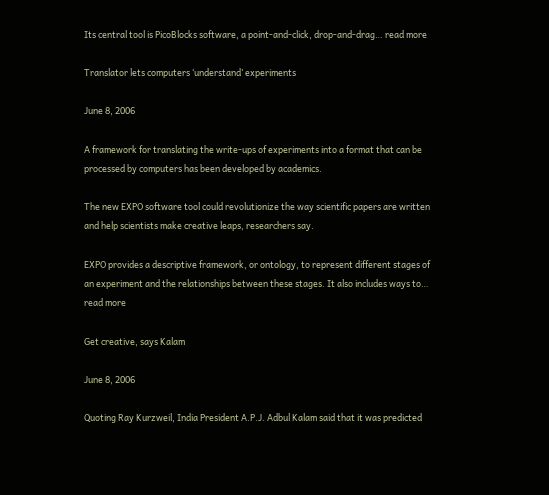Its central tool is PicoBlocks software, a point-and-click, drop-and-drag… read more

Translator lets computers ‘understand’ experiments

June 8, 2006

A framework for translating the write-ups of experiments into a format that can be processed by computers has been developed by academics.

The new EXPO software tool could revolutionize the way scientific papers are written and help scientists make creative leaps, researchers say.

EXPO provides a descriptive framework, or ontology, to represent different stages of an experiment and the relationships between these stages. It also includes ways to… read more

Get creative, says Kalam

June 8, 2006

Quoting Ray Kurzweil, India President A.P.J. Adbul Kalam said that it was predicted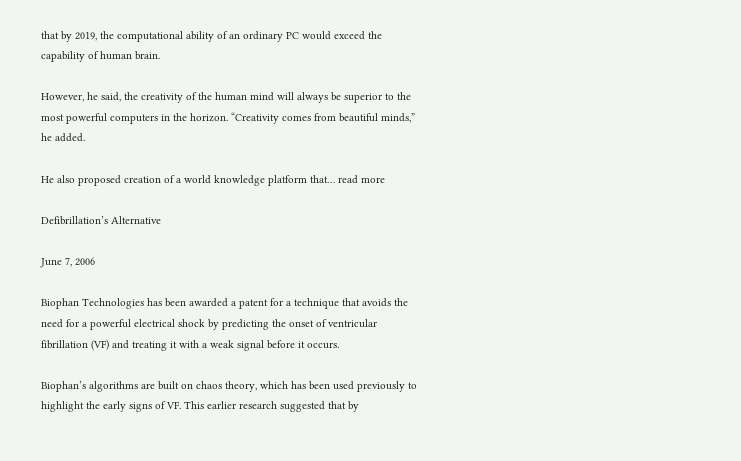that by 2019, the computational ability of an ordinary PC would exceed the capability of human brain.

However, he said, the creativity of the human mind will always be superior to the most powerful computers in the horizon. “Creativity comes from beautiful minds,” he added.

He also proposed creation of a world knowledge platform that… read more

Defibrillation’s Alternative

June 7, 2006

Biophan Technologies has been awarded a patent for a technique that avoids the need for a powerful electrical shock by predicting the onset of ventricular fibrillation (VF) and treating it with a weak signal before it occurs.

Biophan’s algorithms are built on chaos theory, which has been used previously to highlight the early signs of VF. This earlier research suggested that by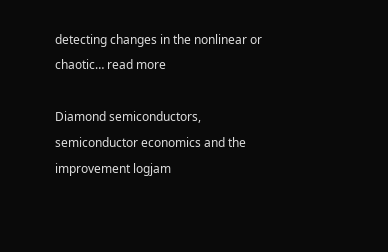detecting changes in the nonlinear or chaotic… read more

Diamond semiconductors, semiconductor economics and the improvement logjam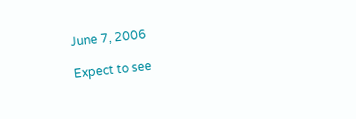June 7, 2006

Expect to see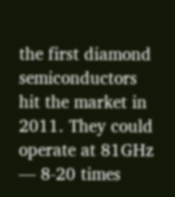the first diamond semiconductors hit the market in 2011. They could operate at 81GHz — 8-20 times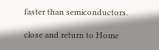faster than semiconductors.

close and return to Home